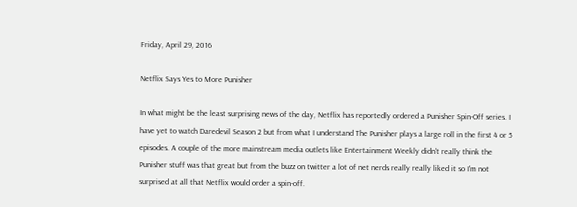Friday, April 29, 2016

Netflix Says Yes to More Punisher

In what might be the least surprising news of the day, Netflix has reportedly ordered a Punisher Spin-Off series. I have yet to watch Daredevil Season 2 but from what I understand The Punisher plays a large roll in the first 4 or 5 episodes. A couple of the more mainstream media outlets like Entertainment Weekly didn't really think the Punisher stuff was that great but from the buzz on twitter a lot of net nerds really really liked it so I'm not surprised at all that Netflix would order a spin-off.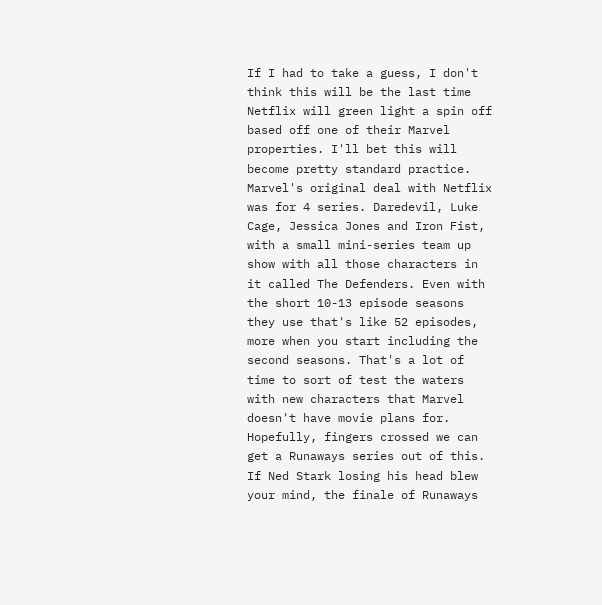If I had to take a guess, I don't think this will be the last time Netflix will green light a spin off based off one of their Marvel properties. I'll bet this will become pretty standard practice. Marvel's original deal with Netflix was for 4 series. Daredevil, Luke Cage, Jessica Jones and Iron Fist, with a small mini-series team up show with all those characters in it called The Defenders. Even with the short 10-13 episode seasons they use that's like 52 episodes, more when you start including the second seasons. That's a lot of time to sort of test the waters with new characters that Marvel doesn't have movie plans for. Hopefully, fingers crossed we can get a Runaways series out of this. If Ned Stark losing his head blew your mind, the finale of Runaways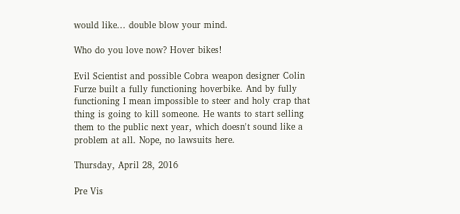would like... double blow your mind.

Who do you love now? Hover bikes!

Evil Scientist and possible Cobra weapon designer Colin Furze built a fully functioning hoverbike. And by fully functioning I mean impossible to steer and holy crap that thing is going to kill someone. He wants to start selling them to the public next year, which doesn't sound like a problem at all. Nope, no lawsuits here.

Thursday, April 28, 2016

Pre Vis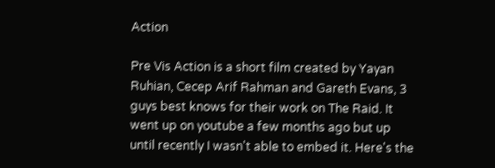Action

Pre Vis Action is a short film created by Yayan Ruhian, Cecep Arif Rahman and Gareth Evans, 3 guys best knows for their work on The Raid. It went up on youtube a few months ago but up until recently I wasn't able to embed it. Here's the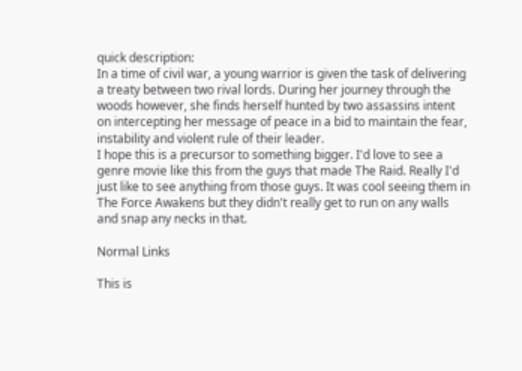quick description:
In a time of civil war, a young warrior is given the task of delivering a treaty between two rival lords. During her journey through the woods however, she finds herself hunted by two assassins intent on intercepting her message of peace in a bid to maintain the fear, instability and violent rule of their leader.
I hope this is a precursor to something bigger. I'd love to see a genre movie like this from the guys that made The Raid. Really I'd just like to see anything from those guys. It was cool seeing them in The Force Awakens but they didn't really get to run on any walls and snap any necks in that.

Normal Links

This is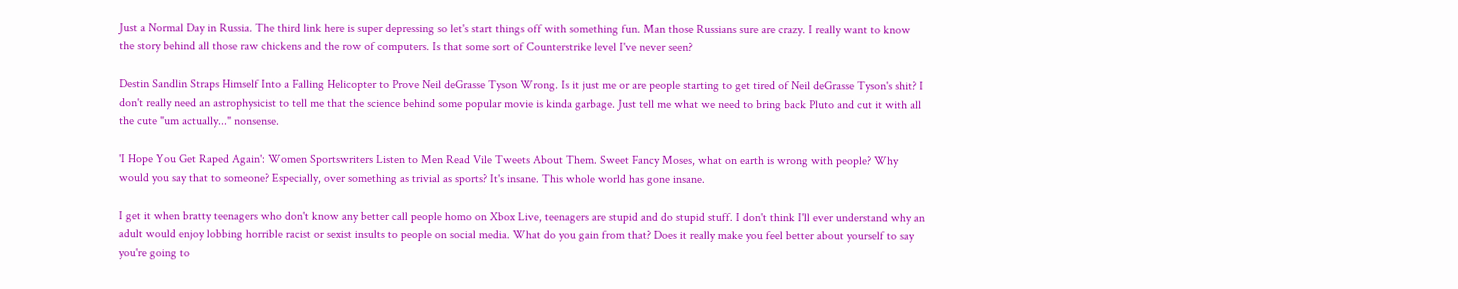Just a Normal Day in Russia. The third link here is super depressing so let's start things off with something fun. Man those Russians sure are crazy. I really want to know the story behind all those raw chickens and the row of computers. Is that some sort of Counterstrike level I've never seen?

Destin Sandlin Straps Himself Into a Falling Helicopter to Prove Neil deGrasse Tyson Wrong. Is it just me or are people starting to get tired of Neil deGrasse Tyson's shit? I don't really need an astrophysicist to tell me that the science behind some popular movie is kinda garbage. Just tell me what we need to bring back Pluto and cut it with all the cute "um actually..." nonsense.

'I Hope You Get Raped Again': Women Sportswriters Listen to Men Read Vile Tweets About Them. Sweet Fancy Moses, what on earth is wrong with people? Why would you say that to someone? Especially, over something as trivial as sports? It's insane. This whole world has gone insane.

I get it when bratty teenagers who don't know any better call people homo on Xbox Live, teenagers are stupid and do stupid stuff. I don't think I'll ever understand why an adult would enjoy lobbing horrible racist or sexist insults to people on social media. What do you gain from that? Does it really make you feel better about yourself to say you're going to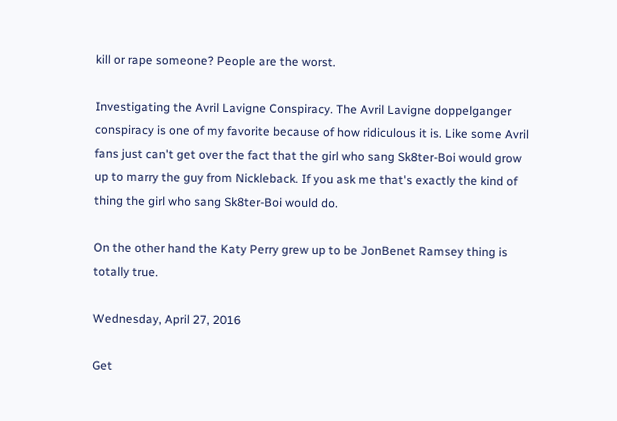kill or rape someone? People are the worst.

Investigating the Avril Lavigne Conspiracy. The Avril Lavigne doppelganger conspiracy is one of my favorite because of how ridiculous it is. Like some Avril fans just can't get over the fact that the girl who sang Sk8ter-Boi would grow up to marry the guy from Nickleback. If you ask me that's exactly the kind of thing the girl who sang Sk8ter-Boi would do.

On the other hand the Katy Perry grew up to be JonBenet Ramsey thing is totally true.

Wednesday, April 27, 2016

Get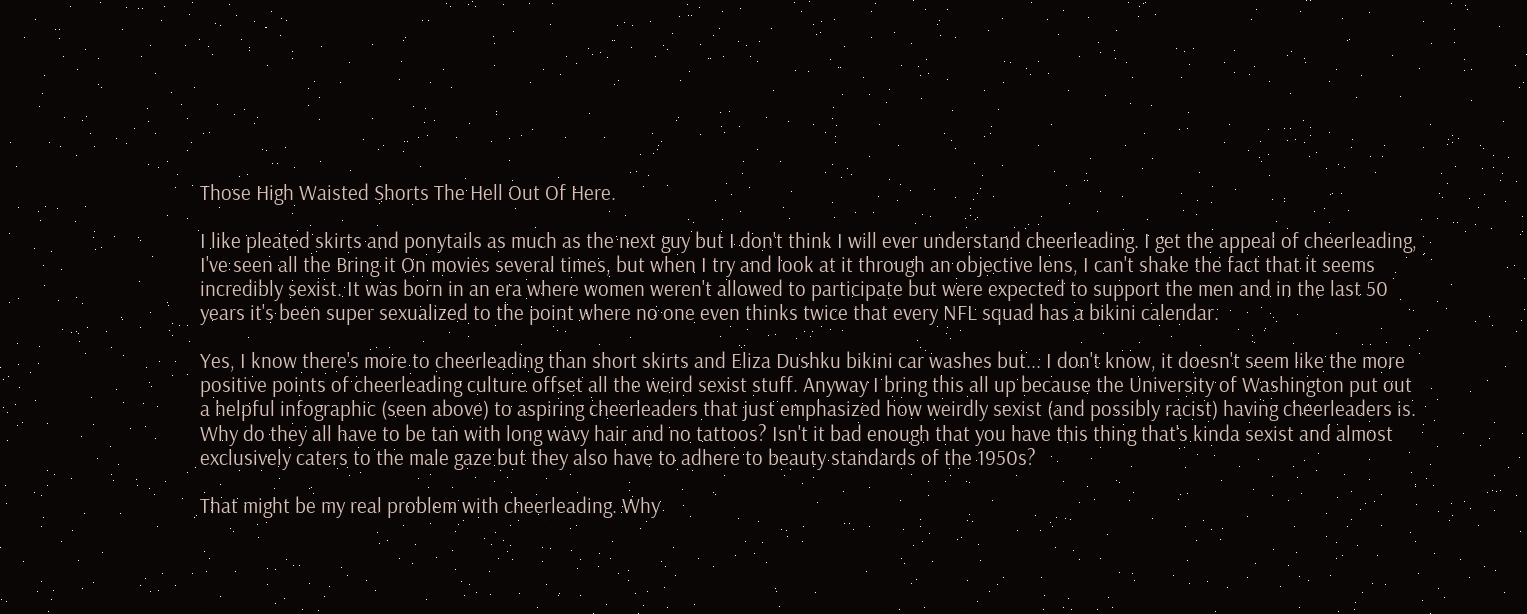Those High Waisted Shorts The Hell Out Of Here.

I like pleated skirts and ponytails as much as the next guy but I don't think I will ever understand cheerleading. I get the appeal of cheerleading, I've seen all the Bring it On movies several times, but when I try and look at it through an objective lens, I can't shake the fact that it seems incredibly sexist. It was born in an era where women weren't allowed to participate but were expected to support the men and in the last 50 years it's been super sexualized to the point where no one even thinks twice that every NFL squad has a bikini calendar.

Yes, I know there's more to cheerleading than short skirts and Eliza Dushku bikini car washes but... I don't know, it doesn't seem like the more positive points of cheerleading culture offset all the weird sexist stuff. Anyway I bring this all up because the University of Washington put out a helpful infographic (seen above) to aspiring cheerleaders that just emphasized how weirdly sexist (and possibly racist) having cheerleaders is. Why do they all have to be tan with long wavy hair and no tattoos? Isn't it bad enough that you have this thing that's kinda sexist and almost exclusively caters to the male gaze but they also have to adhere to beauty standards of the 1950s?

That might be my real problem with cheerleading. Why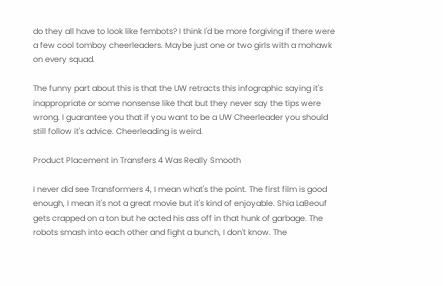do they all have to look like fembots? I think I'd be more forgiving if there were a few cool tomboy cheerleaders. Maybe just one or two girls with a mohawk on every squad.

The funny part about this is that the UW retracts this infographic saying it's inappropriate or some nonsense like that but they never say the tips were wrong. I guarantee you that if you want to be a UW Cheerleader you should still follow it's advice. Cheerleading is weird.

Product Placement in Transfers 4 Was Really Smooth

I never did see Transformers 4, I mean what's the point. The first film is good enough, I mean it's not a great movie but it's kind of enjoyable. Shia LaBeouf gets crapped on a ton but he acted his ass off in that hunk of garbage. The robots smash into each other and fight a bunch, I don't know. The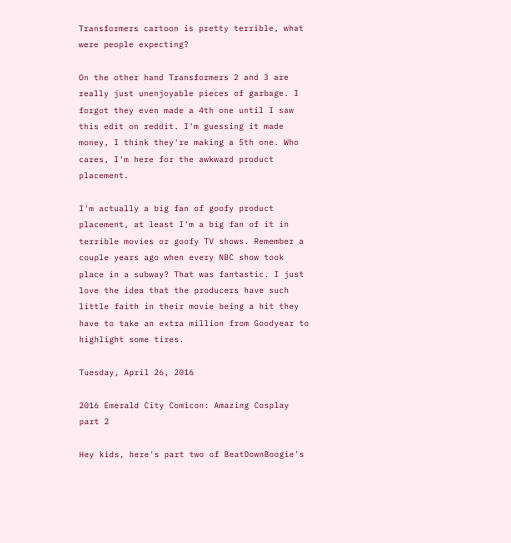Transformers cartoon is pretty terrible, what were people expecting?

On the other hand Transformers 2 and 3 are really just unenjoyable pieces of garbage. I forgot they even made a 4th one until I saw this edit on reddit. I'm guessing it made money, I think they're making a 5th one. Who cares, I'm here for the awkward product placement.

I'm actually a big fan of goofy product placement, at least I'm a big fan of it in terrible movies or goofy TV shows. Remember a couple years ago when every NBC show took place in a subway? That was fantastic. I just love the idea that the producers have such little faith in their movie being a hit they have to take an extra million from Goodyear to highlight some tires.

Tuesday, April 26, 2016

2016 Emerald City Comicon: Amazing Cosplay part 2

Hey kids, here's part two of BeatDownBoogie's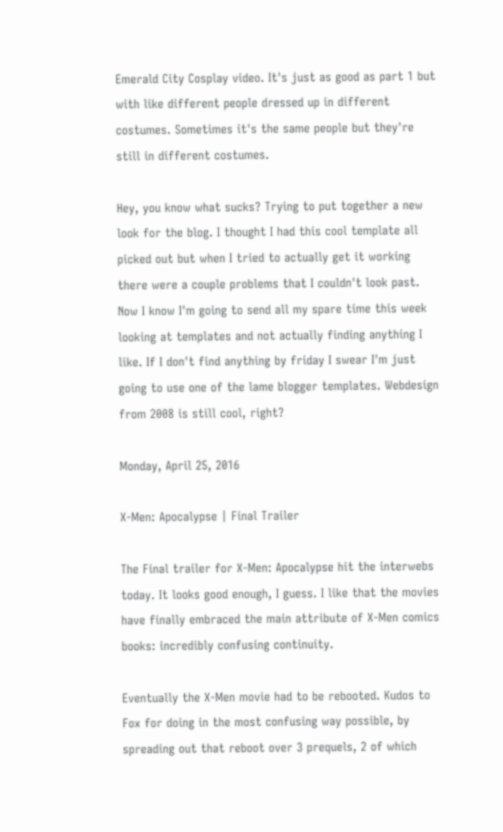Emerald City Cosplay video. It's just as good as part 1 but with like different people dressed up in different costumes. Sometimes it's the same people but they're still in different costumes.

Hey, you know what sucks? Trying to put together a new look for the blog. I thought I had this cool template all picked out but when I tried to actually get it working there were a couple problems that I couldn't look past. Now I know I'm going to send all my spare time this week looking at templates and not actually finding anything I like. If I don't find anything by friday I swear I'm just going to use one of the lame blogger templates. Webdesign from 2008 is still cool, right?

Monday, April 25, 2016

X-Men: Apocalypse | Final Trailer

The Final trailer for X-Men: Apocalypse hit the interwebs today. It looks good enough, I guess. I like that the movies have finally embraced the main attribute of X-Men comics books: incredibly confusing continuity.

Eventually the X-Men movie had to be rebooted. Kudos to Fox for doing in the most confusing way possible, by spreading out that reboot over 3 prequels, 2 of which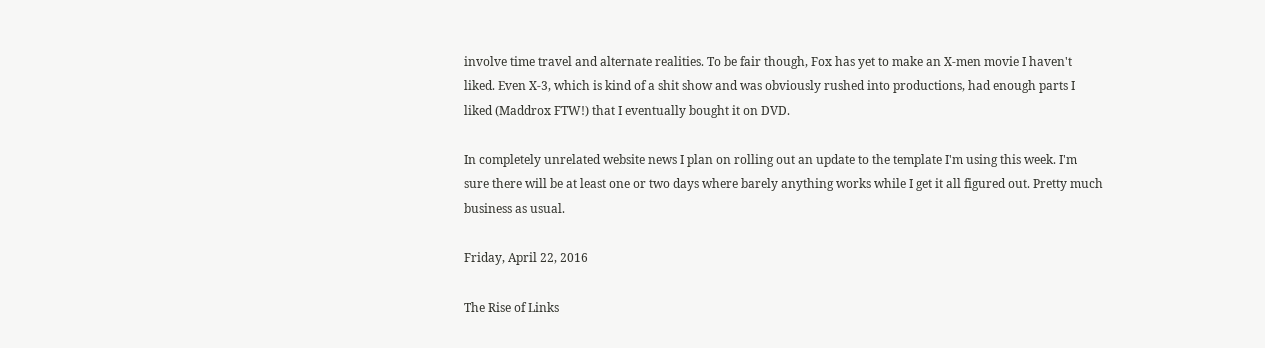involve time travel and alternate realities. To be fair though, Fox has yet to make an X-men movie I haven't liked. Even X-3, which is kind of a shit show and was obviously rushed into productions, had enough parts I liked (Maddrox FTW!) that I eventually bought it on DVD.

In completely unrelated website news I plan on rolling out an update to the template I'm using this week. I'm sure there will be at least one or two days where barely anything works while I get it all figured out. Pretty much business as usual.

Friday, April 22, 2016

The Rise of Links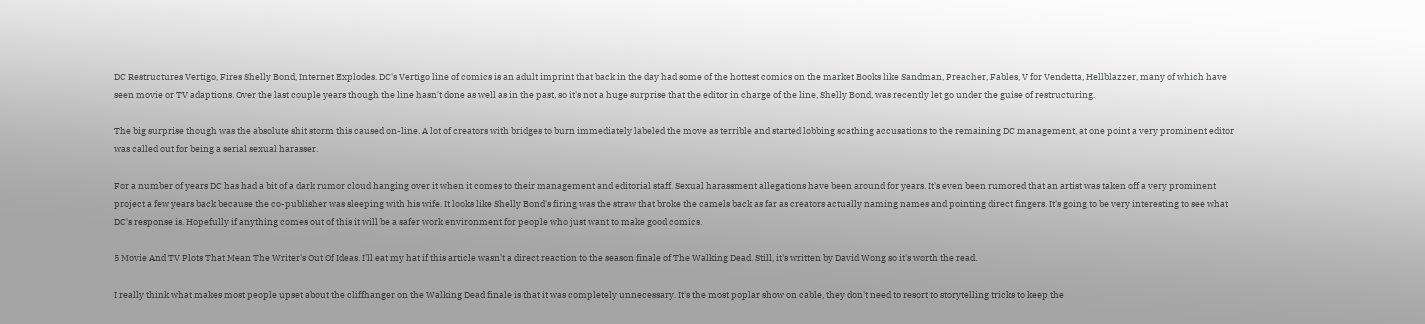DC Restructures Vertigo, Fires Shelly Bond, Internet Explodes. DC's Vertigo line of comics is an adult imprint that back in the day had some of the hottest comics on the market Books like Sandman, Preacher, Fables, V for Vendetta, Hellblazzer, many of which have seen movie or TV adaptions. Over the last couple years though the line hasn't done as well as in the past, so it's not a huge surprise that the editor in charge of the line, Shelly Bond, was recently let go under the guise of restructuring.

The big surprise though was the absolute shit storm this caused on-line. A lot of creators with bridges to burn immediately labeled the move as terrible and started lobbing scathing accusations to the remaining DC management, at one point a very prominent editor was called out for being a serial sexual harasser.

For a number of years DC has had a bit of a dark rumor cloud hanging over it when it comes to their management and editorial staff. Sexual harassment allegations have been around for years. It's even been rumored that an artist was taken off a very prominent project a few years back because the co-publisher was sleeping with his wife. It looks like Shelly Bond's firing was the straw that broke the camels back as far as creators actually naming names and pointing direct fingers. It's going to be very interesting to see what DC's response is. Hopefully if anything comes out of this it will be a safer work environment for people who just want to make good comics.

5 Movie And TV Plots That Mean The Writer's Out Of Ideas. I'll eat my hat if this article wasn't a direct reaction to the season finale of The Walking Dead. Still, it's written by David Wong so it's worth the read.

I really think what makes most people upset about the cliffhanger on the Walking Dead finale is that it was completely unnecessary. It's the most poplar show on cable, they don't need to resort to storytelling tricks to keep the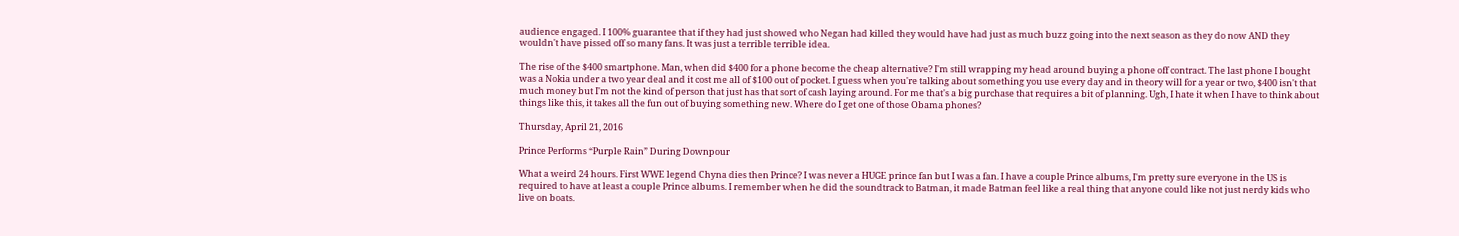audience engaged. I 100% guarantee that if they had just showed who Negan had killed they would have had just as much buzz going into the next season as they do now AND they wouldn't have pissed off so many fans. It was just a terrible terrible idea.

The rise of the $400 smartphone. Man, when did $400 for a phone become the cheap alternative? I'm still wrapping my head around buying a phone off contract. The last phone I bought was a Nokia under a two year deal and it cost me all of $100 out of pocket. I guess when you're talking about something you use every day and in theory will for a year or two, $400 isn't that much money but I'm not the kind of person that just has that sort of cash laying around. For me that's a big purchase that requires a bit of planning. Ugh, I hate it when I have to think about things like this, it takes all the fun out of buying something new. Where do I get one of those Obama phones?

Thursday, April 21, 2016

Prince Performs “Purple Rain” During Downpour

What a weird 24 hours. First WWE legend Chyna dies then Prince? I was never a HUGE prince fan but I was a fan. I have a couple Prince albums, I'm pretty sure everyone in the US is required to have at least a couple Prince albums. I remember when he did the soundtrack to Batman, it made Batman feel like a real thing that anyone could like not just nerdy kids who live on boats.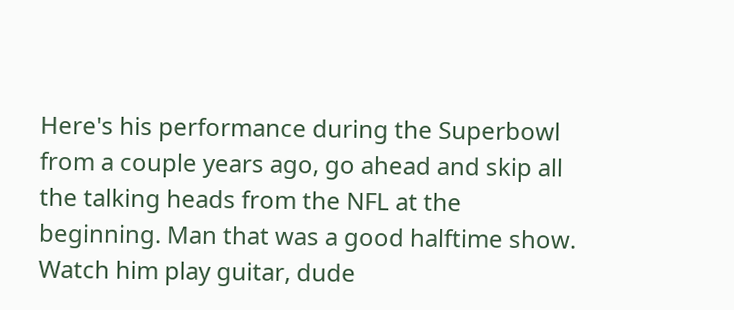Here's his performance during the Superbowl from a couple years ago, go ahead and skip all the talking heads from the NFL at the beginning. Man that was a good halftime show. Watch him play guitar, dude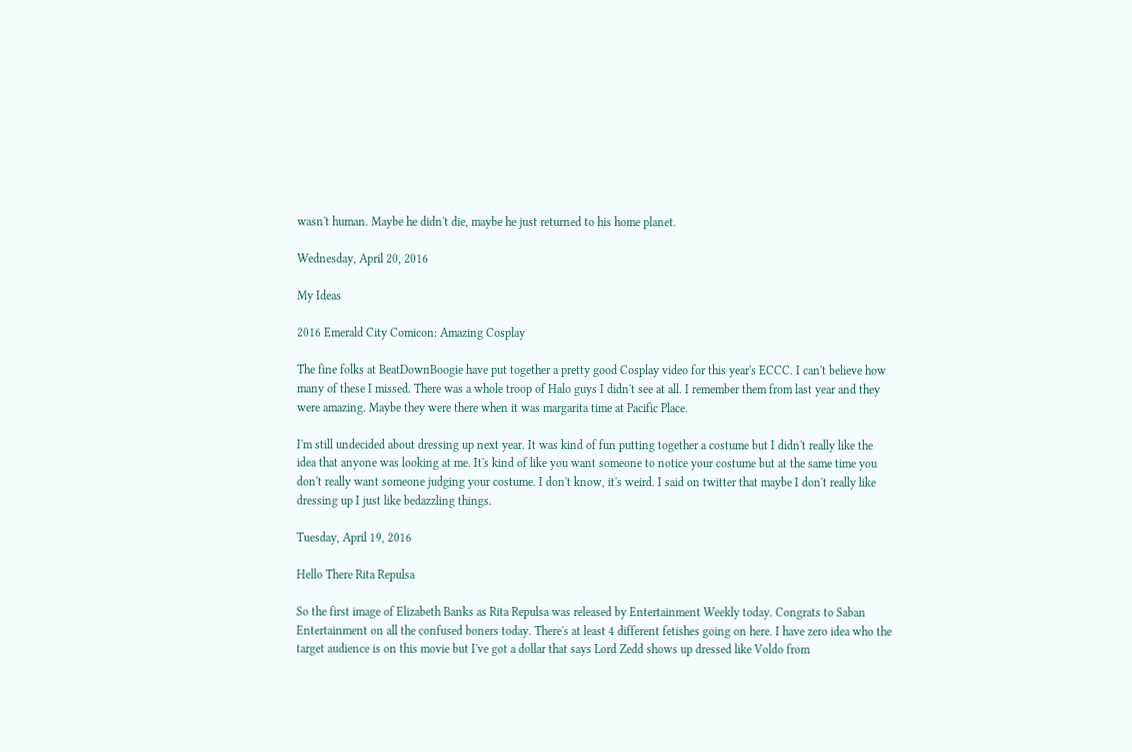wasn't human. Maybe he didn't die, maybe he just returned to his home planet.

Wednesday, April 20, 2016

My Ideas

2016 Emerald City Comicon: Amazing Cosplay

The fine folks at BeatDownBoogie have put together a pretty good Cosplay video for this year's ECCC. I can't believe how many of these I missed. There was a whole troop of Halo guys I didn't see at all. I remember them from last year and they were amazing. Maybe they were there when it was margarita time at Pacific Place.

I'm still undecided about dressing up next year. It was kind of fun putting together a costume but I didn't really like the idea that anyone was looking at me. It's kind of like you want someone to notice your costume but at the same time you don't really want someone judging your costume. I don't know, it's weird. I said on twitter that maybe I don't really like dressing up I just like bedazzling things.

Tuesday, April 19, 2016

Hello There Rita Repulsa

So the first image of Elizabeth Banks as Rita Repulsa was released by Entertainment Weekly today. Congrats to Saban Entertainment on all the confused boners today. There's at least 4 different fetishes going on here. I have zero idea who the target audience is on this movie but I've got a dollar that says Lord Zedd shows up dressed like Voldo from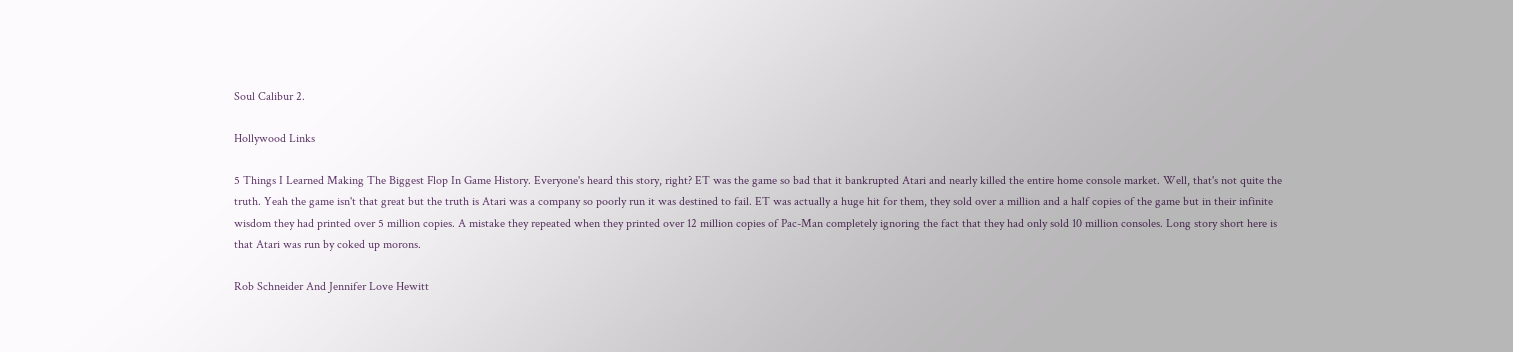Soul Calibur 2.

Hollywood Links

5 Things I Learned Making The Biggest Flop In Game History. Everyone's heard this story, right? ET was the game so bad that it bankrupted Atari and nearly killed the entire home console market. Well, that's not quite the truth. Yeah the game isn't that great but the truth is Atari was a company so poorly run it was destined to fail. ET was actually a huge hit for them, they sold over a million and a half copies of the game but in their infinite wisdom they had printed over 5 million copies. A mistake they repeated when they printed over 12 million copies of Pac-Man completely ignoring the fact that they had only sold 10 million consoles. Long story short here is that Atari was run by coked up morons.

Rob Schneider And Jennifer Love Hewitt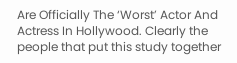Are Officially The ‘Worst’ Actor And Actress In Hollywood. Clearly the people that put this study together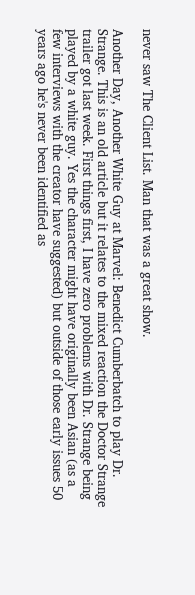never saw The Client List. Man that was a great show.

Another Day, Another White Guy at Marvel: Benedict Cumberbatch to play Dr. Strange. This is an old article but it relates to the mixed reaction the Doctor Strange trailer got last week. First things first, I have zero problems with Dr. Strange being played by a white guy. Yes the character might have originally been Asian (as a few interviews with the creator have suggested) but outside of those early issues 50 years ago he's never been identified as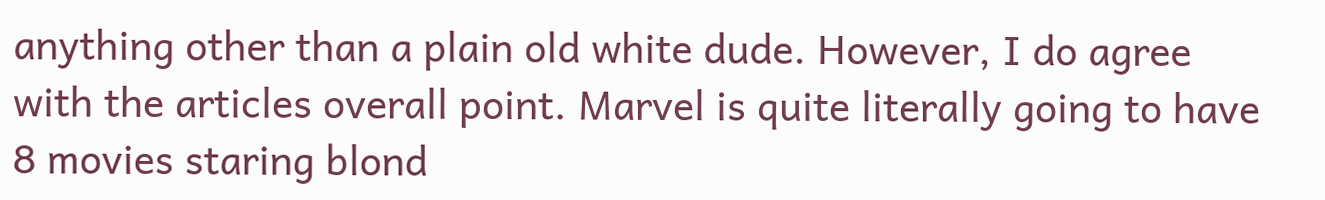anything other than a plain old white dude. However, I do agree with the articles overall point. Marvel is quite literally going to have 8 movies staring blond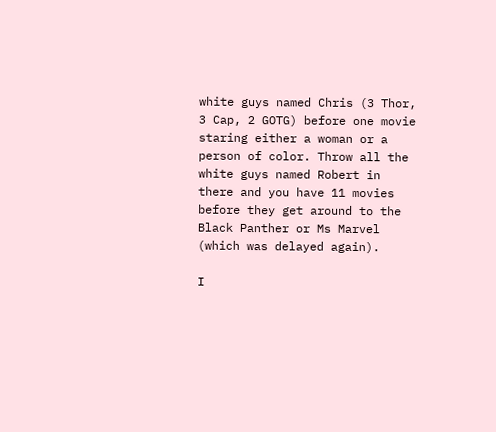white guys named Chris (3 Thor, 3 Cap, 2 GOTG) before one movie staring either a woman or a person of color. Throw all the white guys named Robert in there and you have 11 movies before they get around to the Black Panther or Ms Marvel (which was delayed again).

I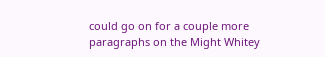could go on for a couple more paragraphs on the Might Whitey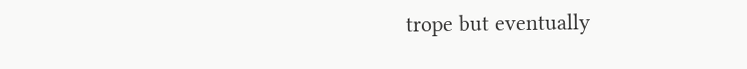trope but eventually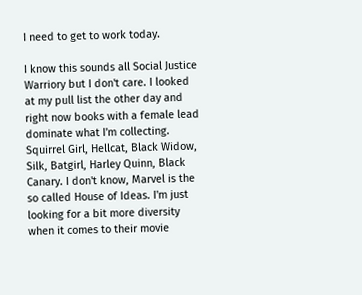I need to get to work today.

I know this sounds all Social Justice Warriory but I don't care. I looked at my pull list the other day and right now books with a female lead dominate what I'm collecting. Squirrel Girl, Hellcat, Black Widow, Silk, Batgirl, Harley Quinn, Black Canary. I don't know, Marvel is the so called House of Ideas. I'm just looking for a bit more diversity when it comes to their movie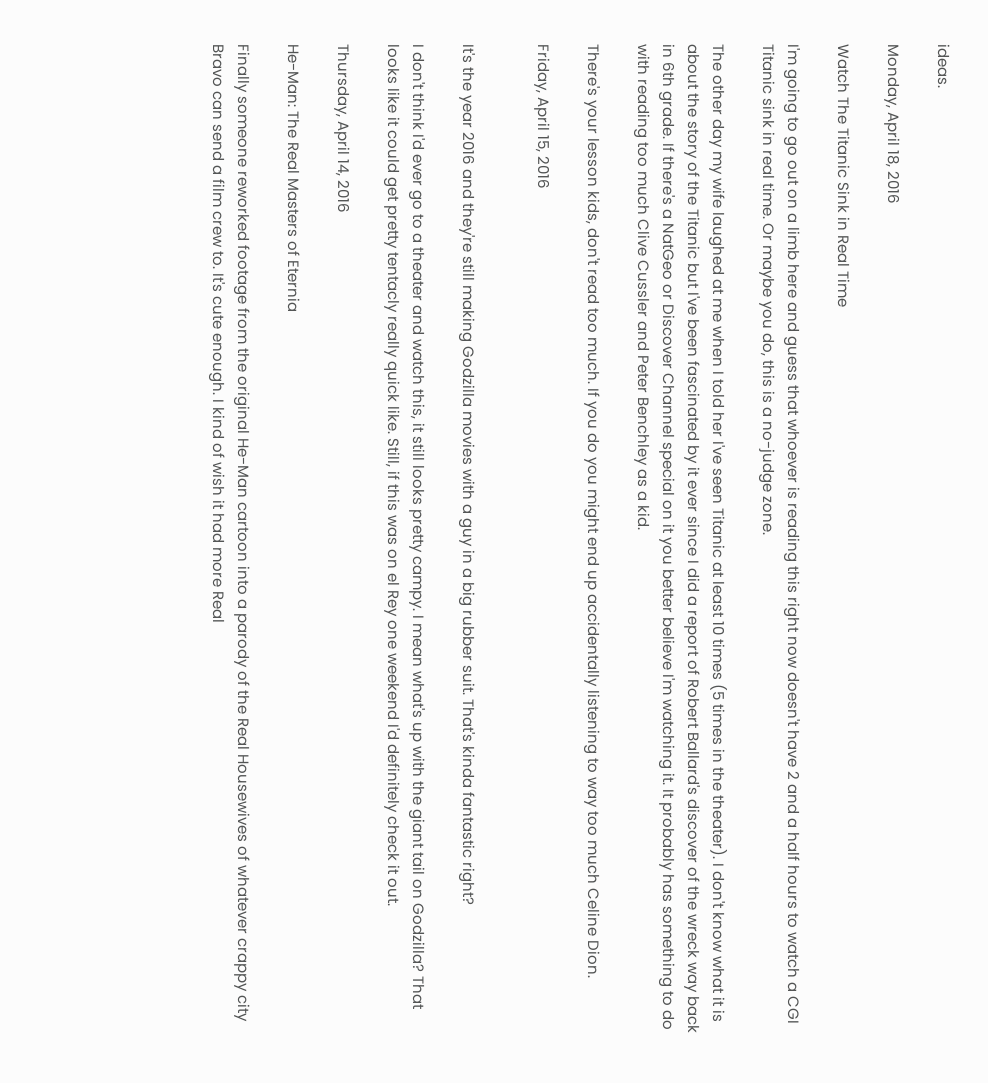ideas.

Monday, April 18, 2016

Watch The Titanic Sink in Real Time

I'm going to go out on a limb here and guess that whoever is reading this right now doesn't have 2 and a half hours to watch a CGI Titanic sink in real time. Or maybe you do, this is a no-judge zone.

The other day my wife laughed at me when I told her I've seen Titanic at least 10 times (5 times in the theater). I don't know what it is about the story of the Titanic but I've been fascinated by it ever since I did a report of Robert Ballard's discover of the wreck way back in 6th grade. If there's a NatGeo or Discover Channel special on it you better believe I'm watching it. It probably has something to do with reading too much Clive Cussler and Peter Benchley as a kid.

There's your lesson kids, don't read too much. If you do you might end up accidentally listening to way too much Celine Dion.

Friday, April 15, 2016


It's the year 2016 and they're still making Godzilla movies with a guy in a big rubber suit. That's kinda fantastic right?

I don't think I'd ever go to a theater and watch this, it still looks pretty campy. I mean what's up with the giant tail on Godzilla? That looks like it could get pretty tentacly really quick like. Still, if this was on el Rey one weekend I'd definitely check it out.

Thursday, April 14, 2016

He-Man: The Real Masters of Eternia

Finally someone reworked footage from the original He-Man cartoon into a parody of the Real Housewives of whatever crappy city Bravo can send a film crew to. It's cute enough. I kind of wish it had more Real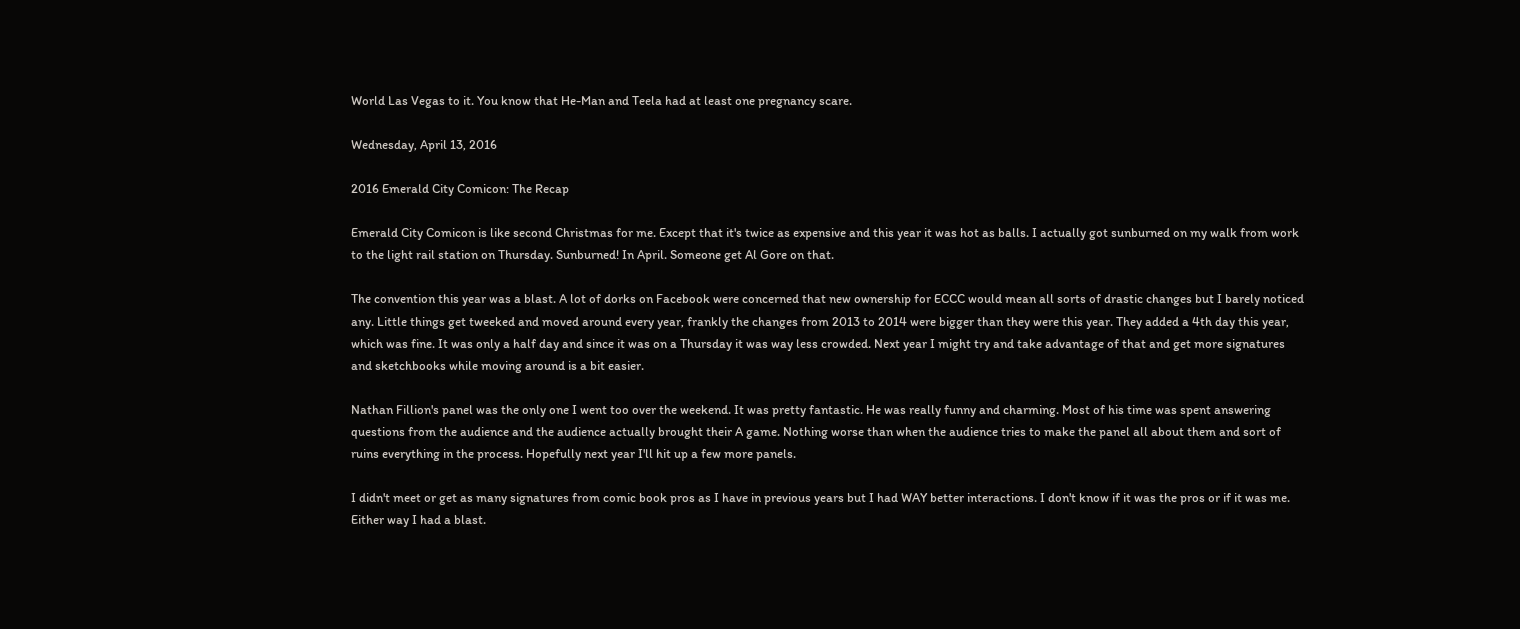World Las Vegas to it. You know that He-Man and Teela had at least one pregnancy scare.

Wednesday, April 13, 2016

2016 Emerald City Comicon: The Recap

Emerald City Comicon is like second Christmas for me. Except that it's twice as expensive and this year it was hot as balls. I actually got sunburned on my walk from work to the light rail station on Thursday. Sunburned! In April. Someone get Al Gore on that.

The convention this year was a blast. A lot of dorks on Facebook were concerned that new ownership for ECCC would mean all sorts of drastic changes but I barely noticed any. Little things get tweeked and moved around every year, frankly the changes from 2013 to 2014 were bigger than they were this year. They added a 4th day this year, which was fine. It was only a half day and since it was on a Thursday it was way less crowded. Next year I might try and take advantage of that and get more signatures and sketchbooks while moving around is a bit easier.

Nathan Fillion's panel was the only one I went too over the weekend. It was pretty fantastic. He was really funny and charming. Most of his time was spent answering questions from the audience and the audience actually brought their A game. Nothing worse than when the audience tries to make the panel all about them and sort of ruins everything in the process. Hopefully next year I'll hit up a few more panels.

I didn't meet or get as many signatures from comic book pros as I have in previous years but I had WAY better interactions. I don't know if it was the pros or if it was me. Either way I had a blast.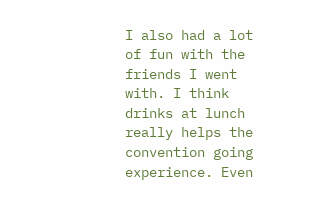I also had a lot of fun with the friends I went with. I think drinks at lunch really helps the convention going experience. Even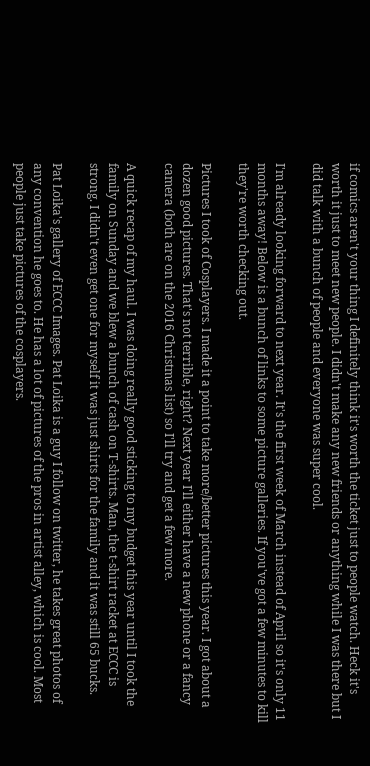if comics aren't your thing I definitely think it's worth the ticket just to people watch. Heck it's worth it just to meet new people. I didn't make any new friends or anything while I was there but I did talk with a bunch of people and everyone was super cool.

I'm already looking forward to next year. It's the first week of March instead of April so it's only 11 months away! Below is a bunch of links to some picture galleries. If you've got a few minutes to kill they're worth checking out.

Pictures I took of Cosplayers. I made it a point to take more/better pictures this year. I got about a dozen good pictures. That's not terrible, right? Next year I'll either have a new phone or a fancy camera (both are on the 2016 Christmas list) so I'll try and get a few more.

A quick recap of my haul. I was doing really good sticking to my budget this year until I took the family on Sunday and we blew a bunch of cash on T-shirts. Man, the t-shirt racket at ECCC is strong. I didn't even get one for myself it was just shirts for the family and it was still 65 bucks.

Pat Loika's gallery of ECCC Images. Pat Loika is a guy I follow on twitter, he takes great photos of any convention he goes to. He has a lot of pictures of the pros in artist alley, which is cool. Most people just take pictures of the cosplayers.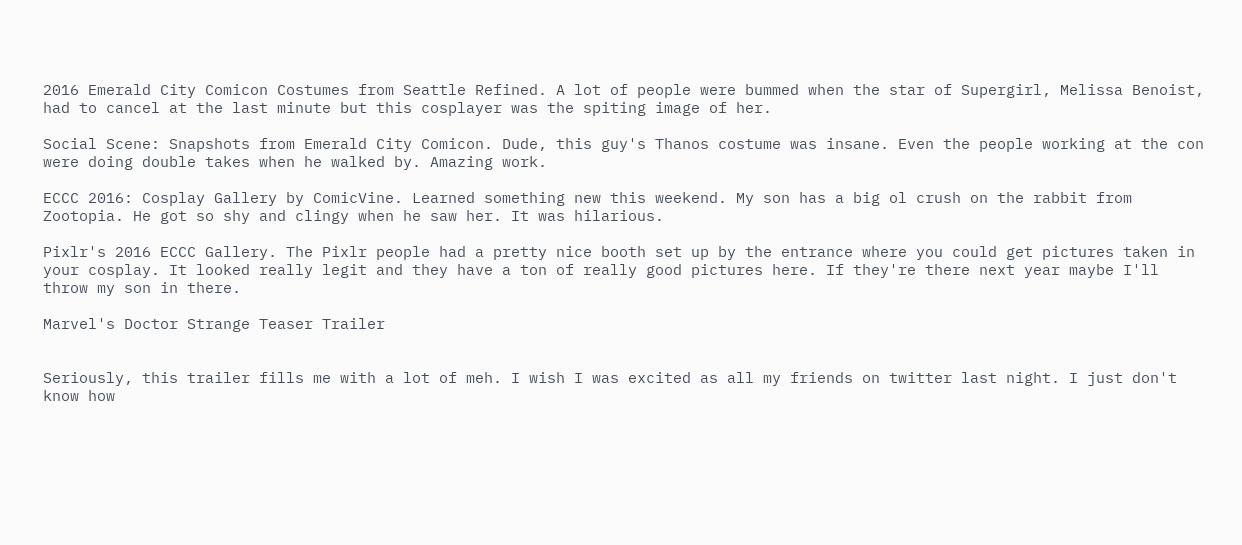2016 Emerald City Comicon Costumes from Seattle Refined. A lot of people were bummed when the star of Supergirl, Melissa Benoist, had to cancel at the last minute but this cosplayer was the spiting image of her.

Social Scene: Snapshots from Emerald City Comicon. Dude, this guy's Thanos costume was insane. Even the people working at the con were doing double takes when he walked by. Amazing work.

ECCC 2016: Cosplay Gallery by ComicVine. Learned something new this weekend. My son has a big ol crush on the rabbit from Zootopia. He got so shy and clingy when he saw her. It was hilarious.

Pixlr's 2016 ECCC Gallery. The Pixlr people had a pretty nice booth set up by the entrance where you could get pictures taken in your cosplay. It looked really legit and they have a ton of really good pictures here. If they're there next year maybe I'll throw my son in there.

Marvel's Doctor Strange Teaser Trailer


Seriously, this trailer fills me with a lot of meh. I wish I was excited as all my friends on twitter last night. I just don't know how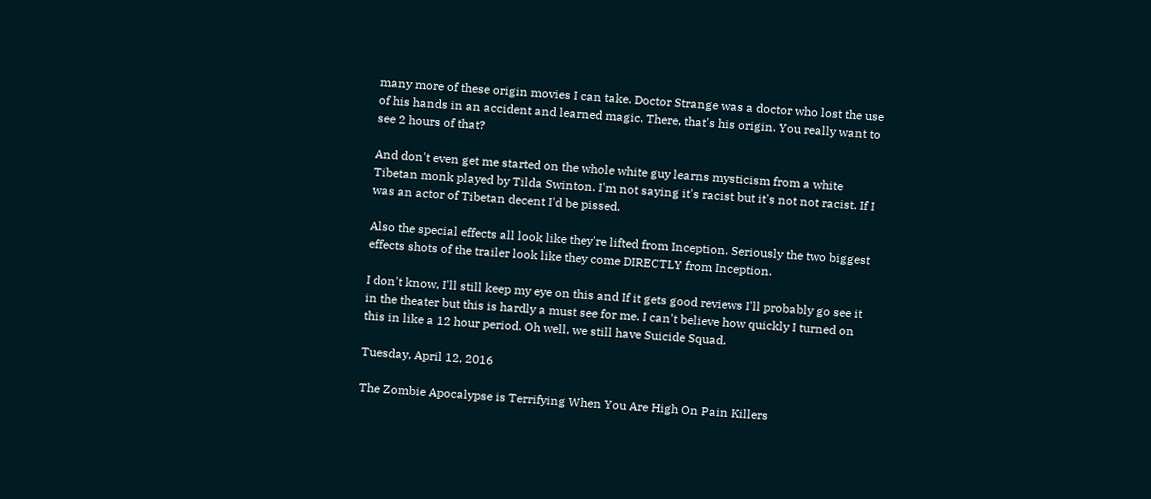many more of these origin movies I can take. Doctor Strange was a doctor who lost the use of his hands in an accident and learned magic. There, that's his origin. You really want to see 2 hours of that?

And don't even get me started on the whole white guy learns mysticism from a white Tibetan monk played by Tilda Swinton. I'm not saying it's racist but it's not not racist. If I was an actor of Tibetan decent I'd be pissed.

Also the special effects all look like they're lifted from Inception. Seriously the two biggest effects shots of the trailer look like they come DIRECTLY from Inception.

I don't know, I'll still keep my eye on this and If it gets good reviews I'll probably go see it in the theater but this is hardly a must see for me. I can't believe how quickly I turned on this in like a 12 hour period. Oh well, we still have Suicide Squad.

Tuesday, April 12, 2016

The Zombie Apocalypse is Terrifying When You Are High On Pain Killers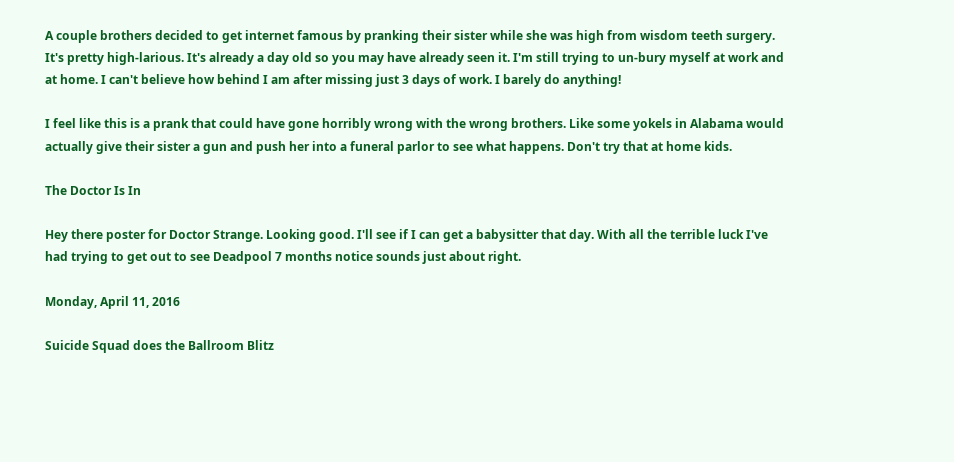A couple brothers decided to get internet famous by pranking their sister while she was high from wisdom teeth surgery. It's pretty high-larious. It's already a day old so you may have already seen it. I'm still trying to un-bury myself at work and at home. I can't believe how behind I am after missing just 3 days of work. I barely do anything!

I feel like this is a prank that could have gone horribly wrong with the wrong brothers. Like some yokels in Alabama would actually give their sister a gun and push her into a funeral parlor to see what happens. Don't try that at home kids.

The Doctor Is In

Hey there poster for Doctor Strange. Looking good. I'll see if I can get a babysitter that day. With all the terrible luck I've had trying to get out to see Deadpool 7 months notice sounds just about right.

Monday, April 11, 2016

Suicide Squad does the Ballroom Blitz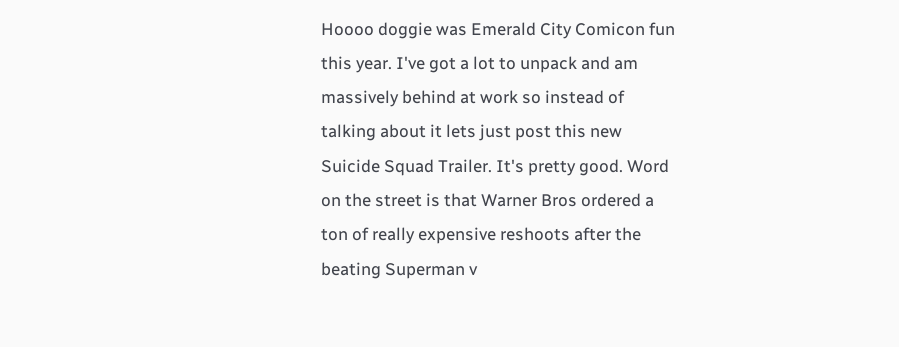Hoooo doggie was Emerald City Comicon fun this year. I've got a lot to unpack and am massively behind at work so instead of talking about it lets just post this new Suicide Squad Trailer. It's pretty good. Word on the street is that Warner Bros ordered a ton of really expensive reshoots after the beating Superman v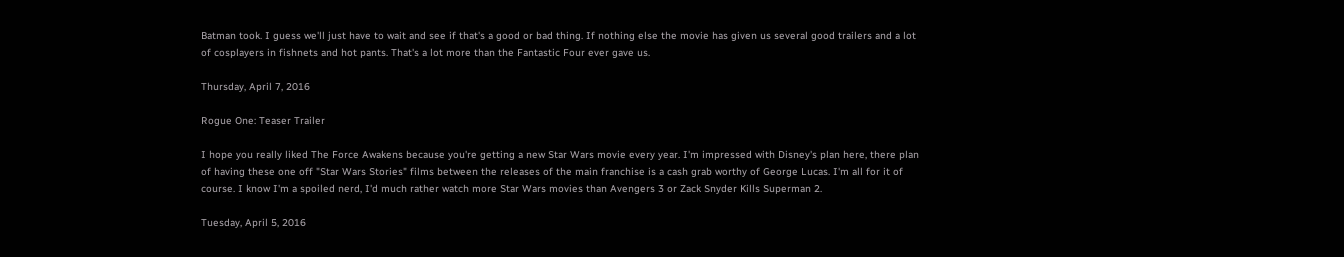Batman took. I guess we'll just have to wait and see if that's a good or bad thing. If nothing else the movie has given us several good trailers and a lot of cosplayers in fishnets and hot pants. That's a lot more than the Fantastic Four ever gave us.

Thursday, April 7, 2016

Rogue One: Teaser Trailer

I hope you really liked The Force Awakens because you're getting a new Star Wars movie every year. I'm impressed with Disney's plan here, there plan of having these one off "Star Wars Stories" films between the releases of the main franchise is a cash grab worthy of George Lucas. I'm all for it of course. I know I'm a spoiled nerd, I'd much rather watch more Star Wars movies than Avengers 3 or Zack Snyder Kills Superman 2.

Tuesday, April 5, 2016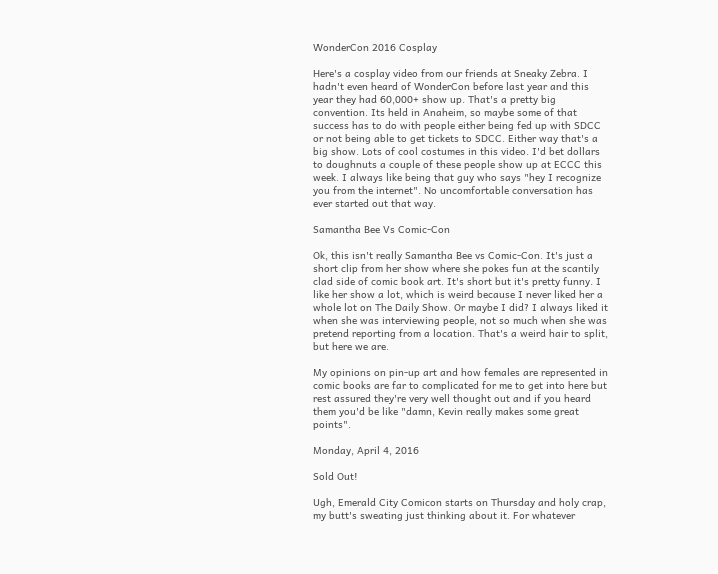WonderCon 2016 Cosplay

Here's a cosplay video from our friends at Sneaky Zebra. I hadn't even heard of WonderCon before last year and this year they had 60,000+ show up. That's a pretty big convention. Its held in Anaheim, so maybe some of that success has to do with people either being fed up with SDCC or not being able to get tickets to SDCC. Either way that's a big show. Lots of cool costumes in this video. I'd bet dollars to doughnuts a couple of these people show up at ECCC this week. I always like being that guy who says "hey I recognize you from the internet". No uncomfortable conversation has ever started out that way.

Samantha Bee Vs Comic-Con

Ok, this isn't really Samantha Bee vs Comic-Con. It's just a short clip from her show where she pokes fun at the scantily clad side of comic book art. It's short but it's pretty funny. I like her show a lot, which is weird because I never liked her a whole lot on The Daily Show. Or maybe I did? I always liked it when she was interviewing people, not so much when she was pretend reporting from a location. That's a weird hair to split, but here we are.

My opinions on pin-up art and how females are represented in comic books are far to complicated for me to get into here but rest assured they're very well thought out and if you heard them you'd be like "damn, Kevin really makes some great points".

Monday, April 4, 2016

Sold Out!

Ugh, Emerald City Comicon starts on Thursday and holy crap, my butt's sweating just thinking about it. For whatever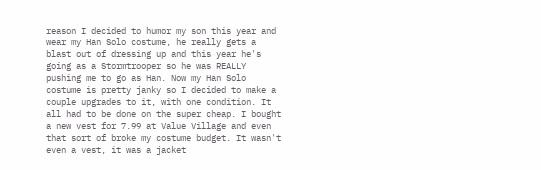reason I decided to humor my son this year and wear my Han Solo costume, he really gets a blast out of dressing up and this year he's going as a Stormtrooper so he was REALLY pushing me to go as Han. Now my Han Solo costume is pretty janky so I decided to make a couple upgrades to it, with one condition. It all had to be done on the super cheap. I bought a new vest for 7.99 at Value Village and even that sort of broke my costume budget. It wasn't even a vest, it was a jacket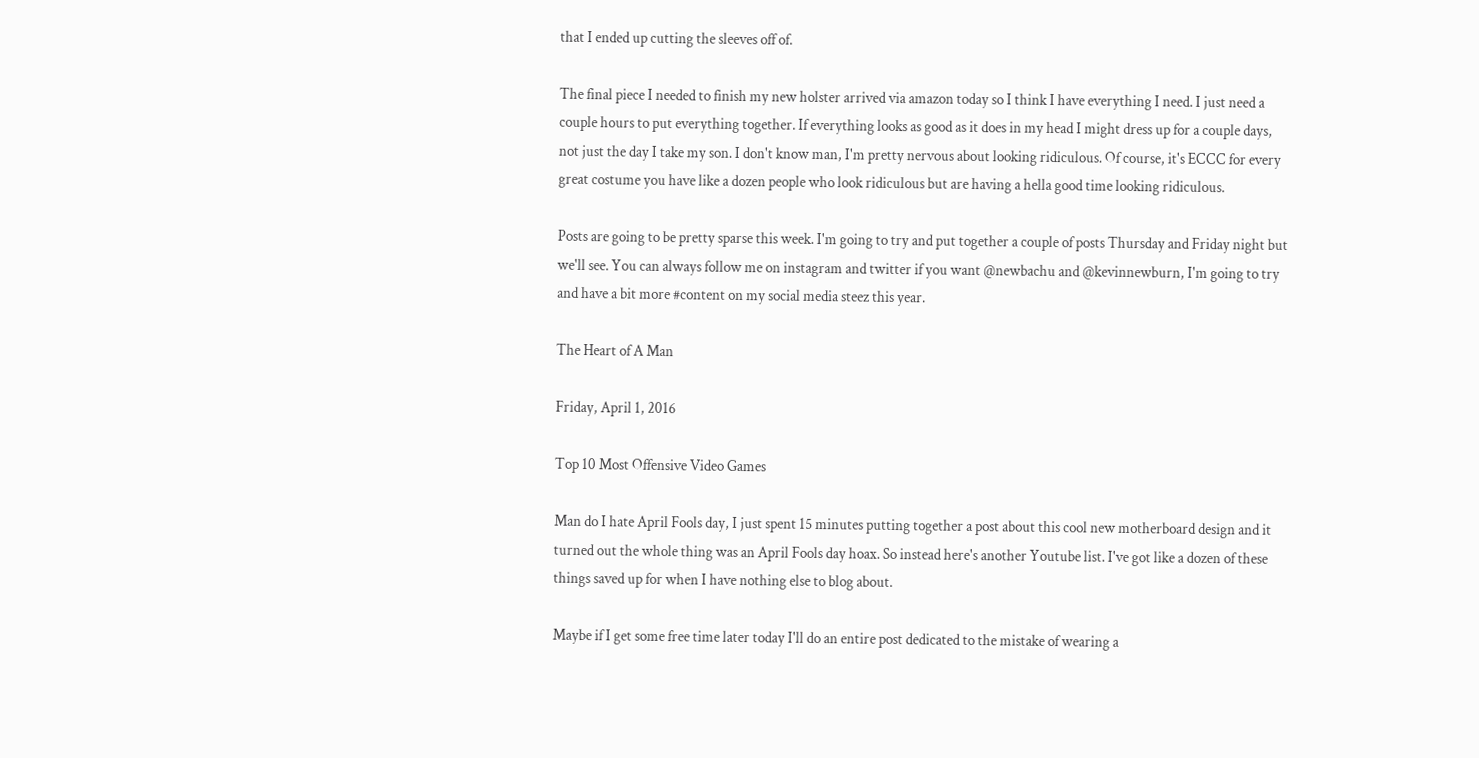that I ended up cutting the sleeves off of.

The final piece I needed to finish my new holster arrived via amazon today so I think I have everything I need. I just need a couple hours to put everything together. If everything looks as good as it does in my head I might dress up for a couple days, not just the day I take my son. I don't know man, I'm pretty nervous about looking ridiculous. Of course, it's ECCC for every great costume you have like a dozen people who look ridiculous but are having a hella good time looking ridiculous.

Posts are going to be pretty sparse this week. I'm going to try and put together a couple of posts Thursday and Friday night but we'll see. You can always follow me on instagram and twitter if you want @newbachu and @kevinnewburn, I'm going to try and have a bit more #content on my social media steez this year.

The Heart of A Man

Friday, April 1, 2016

Top 10 Most Offensive Video Games

Man do I hate April Fools day, I just spent 15 minutes putting together a post about this cool new motherboard design and it turned out the whole thing was an April Fools day hoax. So instead here's another Youtube list. I've got like a dozen of these things saved up for when I have nothing else to blog about.

Maybe if I get some free time later today I'll do an entire post dedicated to the mistake of wearing a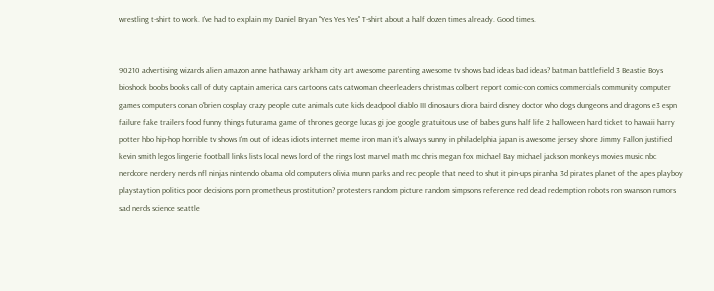wrestling t-shirt to work. I've had to explain my Daniel Bryan "Yes Yes Yes" T-shirt about a half dozen times already. Good times.


90210 advertising wizards alien amazon anne hathaway arkham city art awesome parenting awesome tv shows bad ideas bad ideas? batman battlefield 3 Beastie Boys bioshock boobs books call of duty captain america cars cartoons cats catwoman cheerleaders christmas colbert report comic-con comics commercials community computer games computers conan o'brien cosplay crazy people cute animals cute kids deadpool diablo III dinosaurs diora baird disney doctor who dogs dungeons and dragons e3 espn failure fake trailers food funny things futurama game of thrones george lucas gi joe google gratuitous use of babes guns half life 2 halloween hard ticket to hawaii harry potter hbo hip-hop horrible tv shows I'm out of ideas idiots internet meme iron man it's always sunny in philadelphia japan is awesome jersey shore Jimmy Fallon justified kevin smith legos lingerie football links lists local news lord of the rings lost marvel math mc chris megan fox michael Bay michael jackson monkeys movies music nbc nerdcore nerdery nerds nfl ninjas nintendo obama old computers olivia munn parks and rec people that need to shut it pin-ups piranha 3d pirates planet of the apes playboy playstaytion politics poor decisions porn prometheus prostitution? protesters random picture random simpsons reference red dead redemption robots ron swanson rumors sad nerds science seattle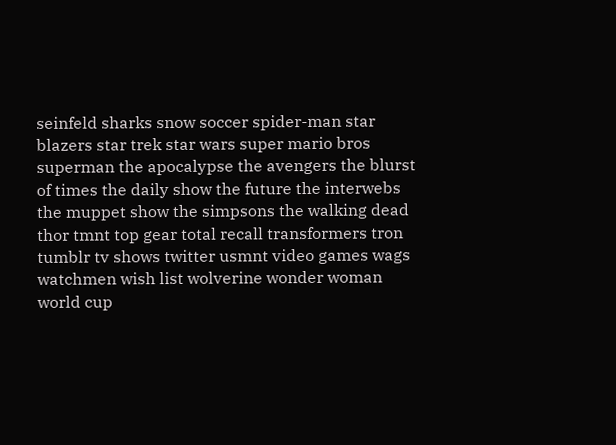seinfeld sharks snow soccer spider-man star blazers star trek star wars super mario bros superman the apocalypse the avengers the blurst of times the daily show the future the interwebs the muppet show the simpsons the walking dead thor tmnt top gear total recall transformers tron tumblr tv shows twitter usmnt video games wags watchmen wish list wolverine wonder woman world cup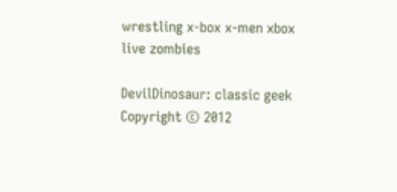wrestling x-box x-men xbox live zombies

DevilDinosaur: classic geek Copyright © 2012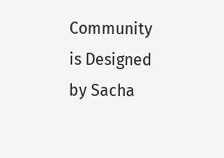Community is Designed by Sacha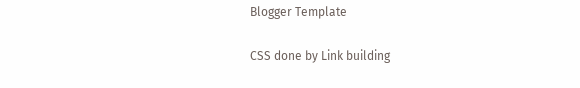Blogger Template

CSS done by Link building